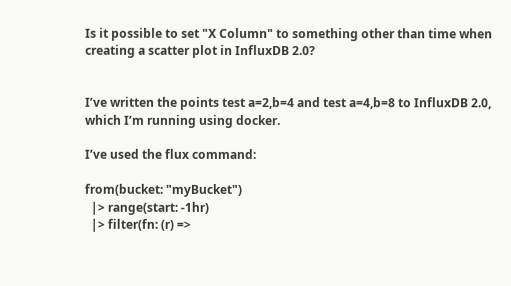Is it possible to set "X Column" to something other than time when creating a scatter plot in InfluxDB 2.0?


I’ve written the points test a=2,b=4 and test a=4,b=8 to InfluxDB 2.0, which I’m running using docker.

I’ve used the flux command:

from(bucket: "myBucket")
  |> range(start: -1hr)
  |> filter(fn: (r) =>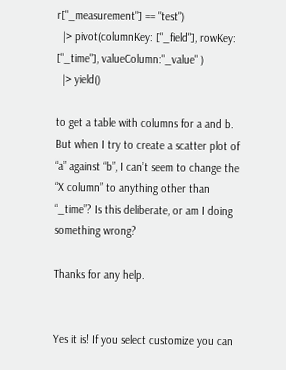r["_measurement"] == "test")
  |> pivot(columnKey: ["_field"], rowKey: ["_time"], valueColumn:"_value" )
  |> yield()

to get a table with columns for a and b. But when I try to create a scatter plot of “a” against “b”, I can’t seem to change the “X column” to anything other than “_time”? Is this deliberate, or am I doing something wrong?

Thanks for any help.


Yes it is! If you select customize you can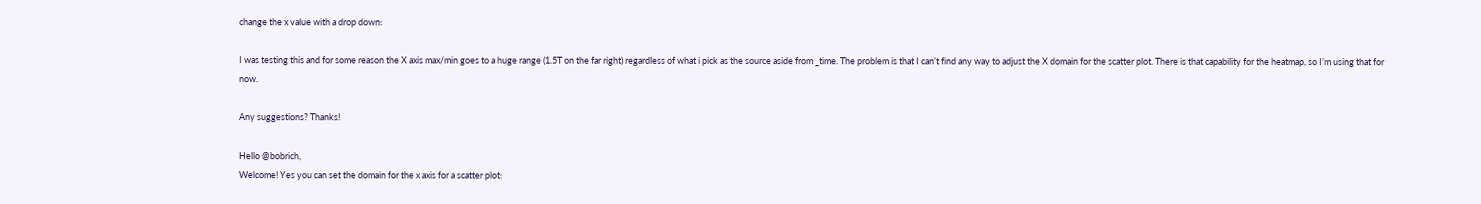change the x value with a drop down:

I was testing this and for some reason the X axis max/min goes to a huge range (1.5T on the far right) regardless of what i pick as the source aside from _time. The problem is that I can’t find any way to adjust the X domain for the scatter plot. There is that capability for the heatmap, so I’m using that for now.

Any suggestions? Thanks!

Hello @bobrich,
Welcome! Yes you can set the domain for the x axis for a scatter plot: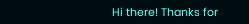Hi there! Thanks for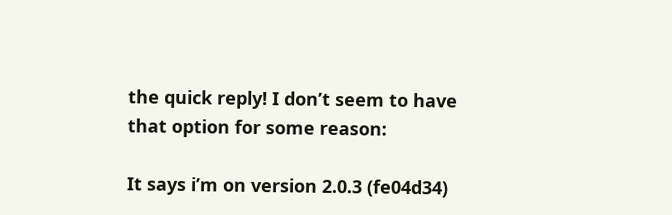the quick reply! I don’t seem to have that option for some reason:

It says i’m on version 2.0.3 (fe04d34)